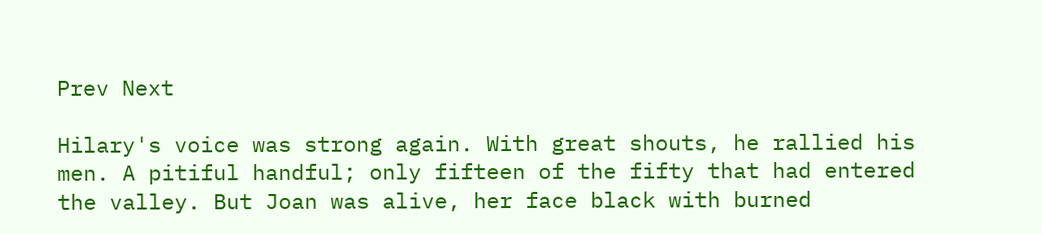Prev Next

Hilary's voice was strong again. With great shouts, he rallied his men. A pitiful handful; only fifteen of the fifty that had entered the valley. But Joan was alive, her face black with burned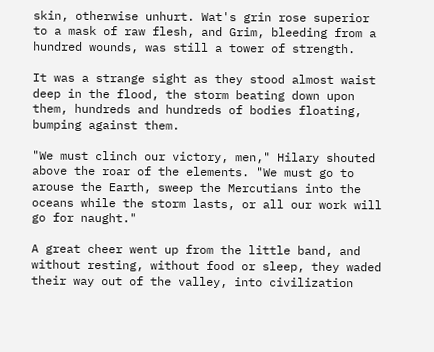skin, otherwise unhurt. Wat's grin rose superior to a mask of raw flesh, and Grim, bleeding from a hundred wounds, was still a tower of strength.

It was a strange sight as they stood almost waist deep in the flood, the storm beating down upon them, hundreds and hundreds of bodies floating, bumping against them.

"We must clinch our victory, men," Hilary shouted above the roar of the elements. "We must go to arouse the Earth, sweep the Mercutians into the oceans while the storm lasts, or all our work will go for naught."

A great cheer went up from the little band, and without resting, without food or sleep, they waded their way out of the valley, into civilization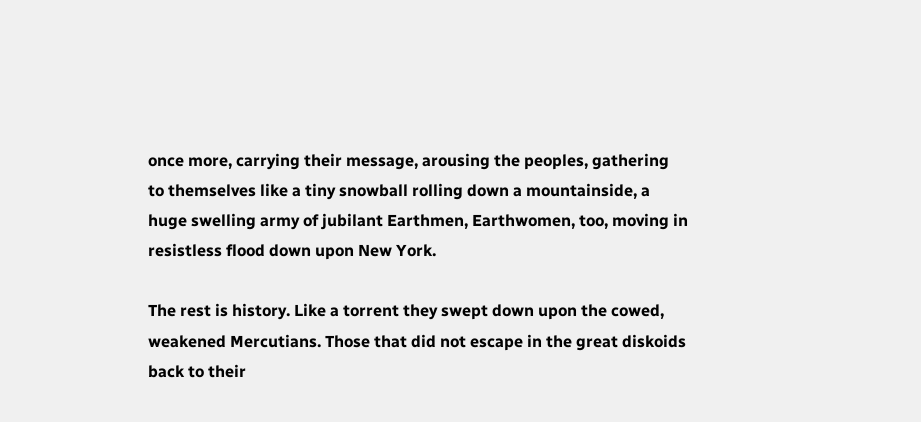once more, carrying their message, arousing the peoples, gathering to themselves like a tiny snowball rolling down a mountainside, a huge swelling army of jubilant Earthmen, Earthwomen, too, moving in resistless flood down upon New York.

The rest is history. Like a torrent they swept down upon the cowed, weakened Mercutians. Those that did not escape in the great diskoids back to their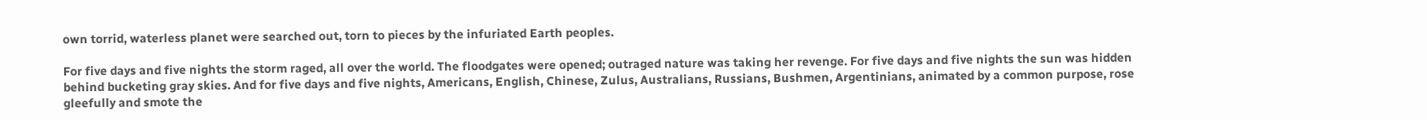own torrid, waterless planet were searched out, torn to pieces by the infuriated Earth peoples.

For five days and five nights the storm raged, all over the world. The floodgates were opened; outraged nature was taking her revenge. For five days and five nights the sun was hidden behind bucketing gray skies. And for five days and five nights, Americans, English, Chinese, Zulus, Australians, Russians, Bushmen, Argentinians, animated by a common purpose, rose gleefully and smote the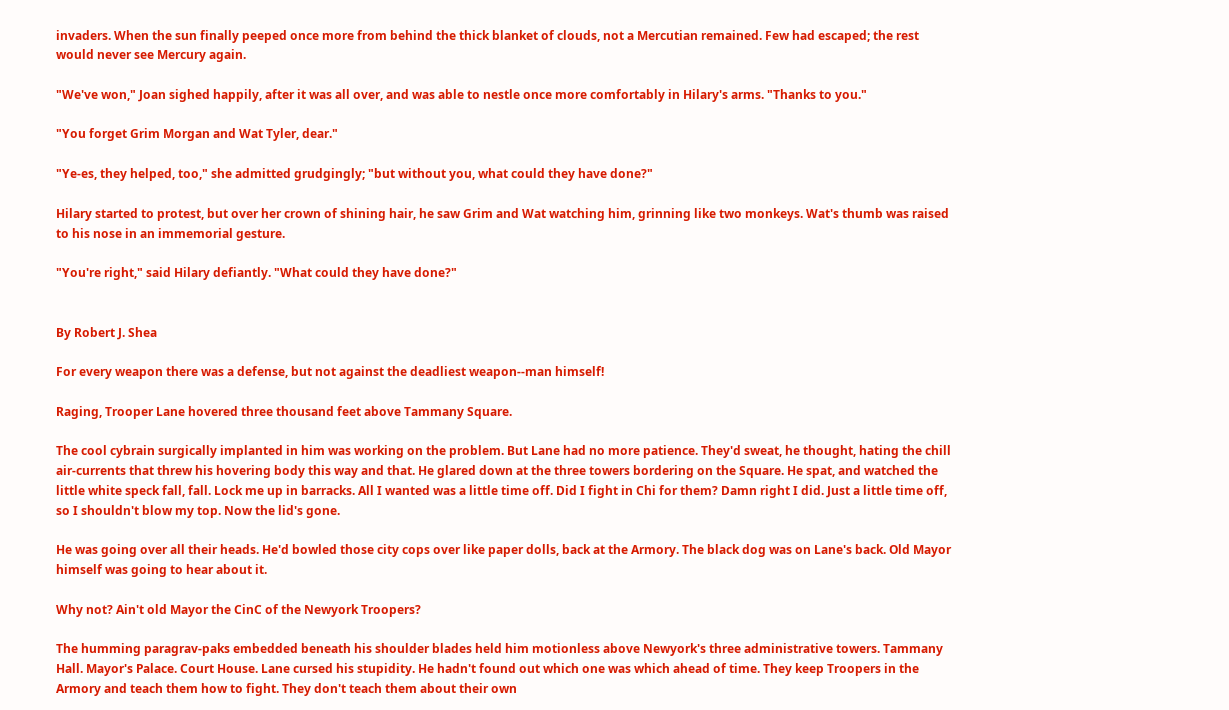invaders. When the sun finally peeped once more from behind the thick blanket of clouds, not a Mercutian remained. Few had escaped; the rest would never see Mercury again.

"We've won," Joan sighed happily, after it was all over, and was able to nestle once more comfortably in Hilary's arms. "Thanks to you."

"You forget Grim Morgan and Wat Tyler, dear."

"Ye-es, they helped, too," she admitted grudgingly; "but without you, what could they have done?"

Hilary started to protest, but over her crown of shining hair, he saw Grim and Wat watching him, grinning like two monkeys. Wat's thumb was raised to his nose in an immemorial gesture.

"You're right," said Hilary defiantly. "What could they have done?"


By Robert J. Shea

For every weapon there was a defense, but not against the deadliest weapon--man himself!

Raging, Trooper Lane hovered three thousand feet above Tammany Square.

The cool cybrain surgically implanted in him was working on the problem. But Lane had no more patience. They'd sweat, he thought, hating the chill air-currents that threw his hovering body this way and that. He glared down at the three towers bordering on the Square. He spat, and watched the little white speck fall, fall. Lock me up in barracks. All I wanted was a little time off. Did I fight in Chi for them? Damn right I did. Just a little time off, so I shouldn't blow my top. Now the lid's gone.

He was going over all their heads. He'd bowled those city cops over like paper dolls, back at the Armory. The black dog was on Lane's back. Old Mayor himself was going to hear about it.

Why not? Ain't old Mayor the CinC of the Newyork Troopers?

The humming paragrav-paks embedded beneath his shoulder blades held him motionless above Newyork's three administrative towers. Tammany Hall. Mayor's Palace. Court House. Lane cursed his stupidity. He hadn't found out which one was which ahead of time. They keep Troopers in the Armory and teach them how to fight. They don't teach them about their own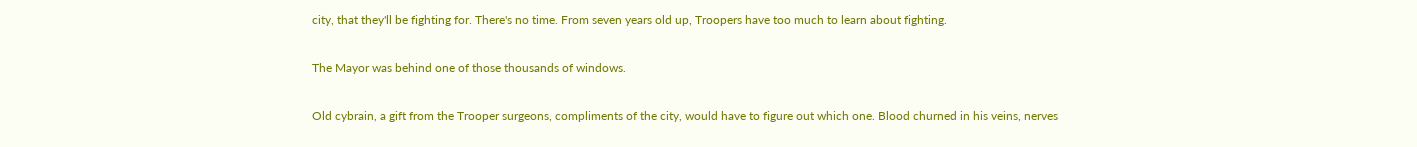city, that they'll be fighting for. There's no time. From seven years old up, Troopers have too much to learn about fighting.

The Mayor was behind one of those thousands of windows.

Old cybrain, a gift from the Trooper surgeons, compliments of the city, would have to figure out which one. Blood churned in his veins, nerves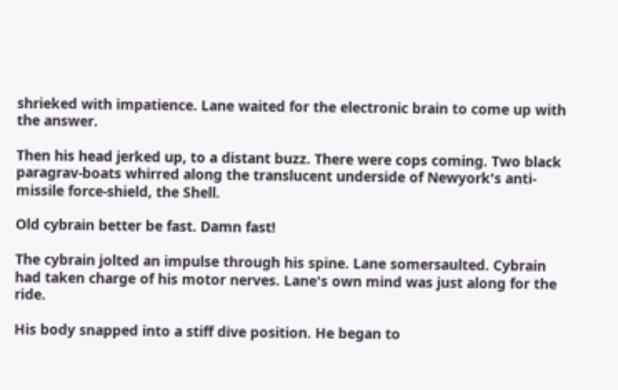shrieked with impatience. Lane waited for the electronic brain to come up with the answer.

Then his head jerked up, to a distant buzz. There were cops coming. Two black paragrav-boats whirred along the translucent underside of Newyork's anti-missile force-shield, the Shell.

Old cybrain better be fast. Damn fast!

The cybrain jolted an impulse through his spine. Lane somersaulted. Cybrain had taken charge of his motor nerves. Lane's own mind was just along for the ride.

His body snapped into a stiff dive position. He began to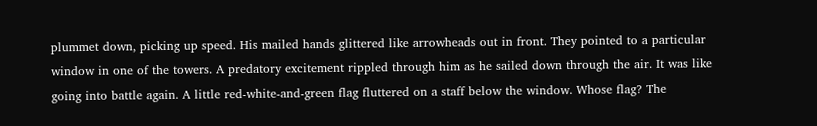plummet down, picking up speed. His mailed hands glittered like arrowheads out in front. They pointed to a particular window in one of the towers. A predatory excitement rippled through him as he sailed down through the air. It was like going into battle again. A little red-white-and-green flag fluttered on a staff below the window. Whose flag? The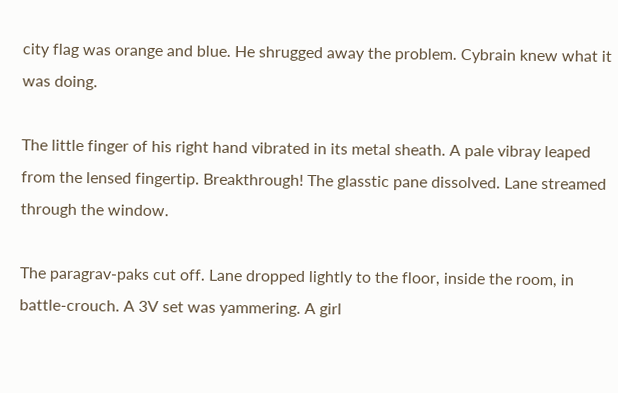city flag was orange and blue. He shrugged away the problem. Cybrain knew what it was doing.

The little finger of his right hand vibrated in its metal sheath. A pale vibray leaped from the lensed fingertip. Breakthrough! The glasstic pane dissolved. Lane streamed through the window.

The paragrav-paks cut off. Lane dropped lightly to the floor, inside the room, in battle-crouch. A 3V set was yammering. A girl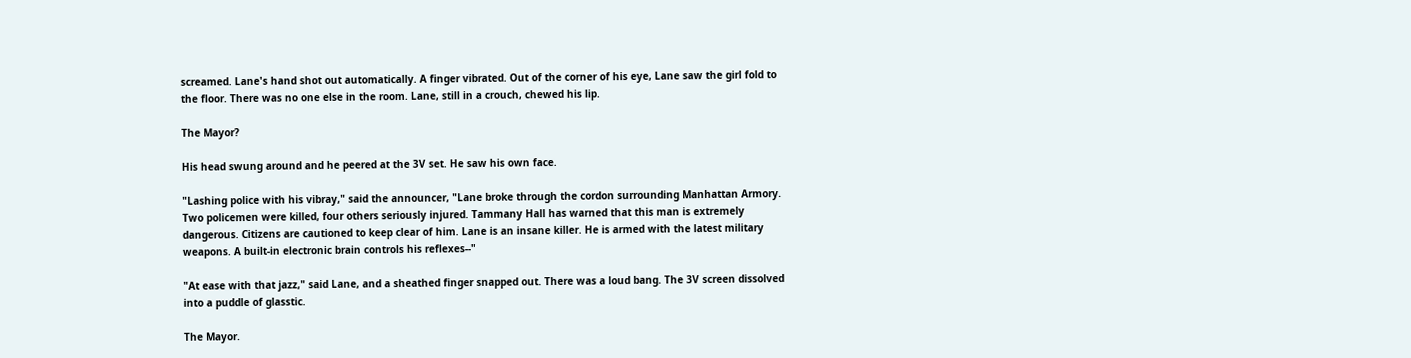screamed. Lane's hand shot out automatically. A finger vibrated. Out of the corner of his eye, Lane saw the girl fold to the floor. There was no one else in the room. Lane, still in a crouch, chewed his lip.

The Mayor?

His head swung around and he peered at the 3V set. He saw his own face.

"Lashing police with his vibray," said the announcer, "Lane broke through the cordon surrounding Manhattan Armory. Two policemen were killed, four others seriously injured. Tammany Hall has warned that this man is extremely dangerous. Citizens are cautioned to keep clear of him. Lane is an insane killer. He is armed with the latest military weapons. A built-in electronic brain controls his reflexes--"

"At ease with that jazz," said Lane, and a sheathed finger snapped out. There was a loud bang. The 3V screen dissolved into a puddle of glasstic.

The Mayor.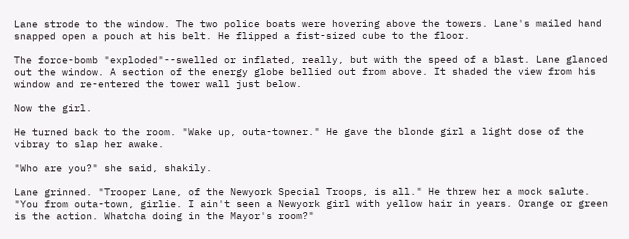Lane strode to the window. The two police boats were hovering above the towers. Lane's mailed hand snapped open a pouch at his belt. He flipped a fist-sized cube to the floor.

The force-bomb "exploded"--swelled or inflated, really, but with the speed of a blast. Lane glanced out the window. A section of the energy globe bellied out from above. It shaded the view from his window and re-entered the tower wall just below.

Now the girl.

He turned back to the room. "Wake up, outa-towner." He gave the blonde girl a light dose of the vibray to slap her awake.

"Who are you?" she said, shakily.

Lane grinned. "Trooper Lane, of the Newyork Special Troops, is all." He threw her a mock salute. "You from outa-town, girlie. I ain't seen a Newyork girl with yellow hair in years. Orange or green is the action. Whatcha doing in the Mayor's room?"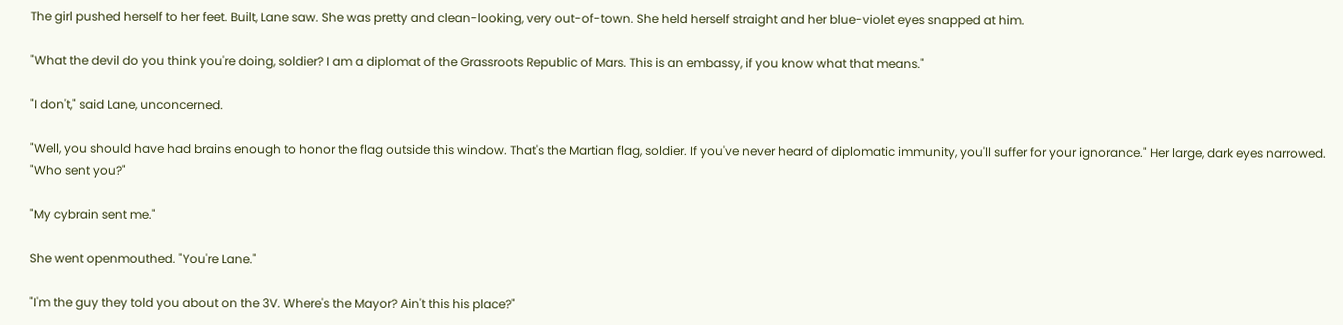The girl pushed herself to her feet. Built, Lane saw. She was pretty and clean-looking, very out-of-town. She held herself straight and her blue-violet eyes snapped at him.

"What the devil do you think you're doing, soldier? I am a diplomat of the Grassroots Republic of Mars. This is an embassy, if you know what that means."

"I don't," said Lane, unconcerned.

"Well, you should have had brains enough to honor the flag outside this window. That's the Martian flag, soldier. If you've never heard of diplomatic immunity, you'll suffer for your ignorance." Her large, dark eyes narrowed. "Who sent you?"

"My cybrain sent me."

She went openmouthed. "You're Lane."

"I'm the guy they told you about on the 3V. Where's the Mayor? Ain't this his place?"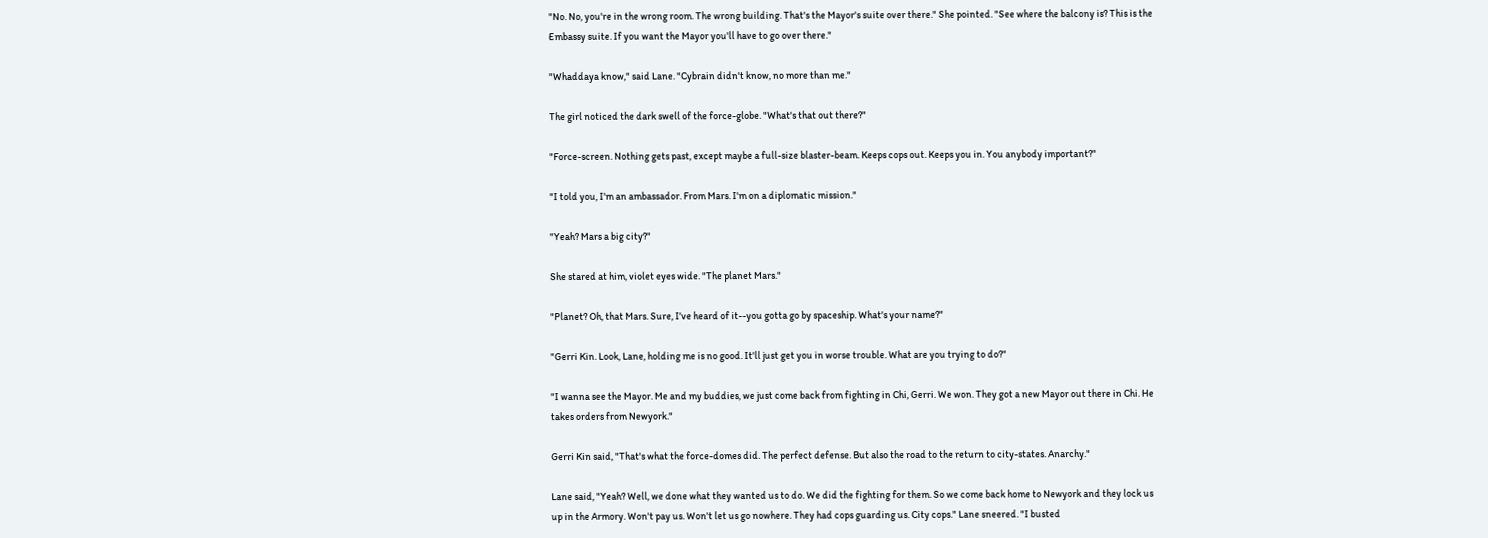"No. No, you're in the wrong room. The wrong building. That's the Mayor's suite over there." She pointed. "See where the balcony is? This is the Embassy suite. If you want the Mayor you'll have to go over there."

"Whaddaya know," said Lane. "Cybrain didn't know, no more than me."

The girl noticed the dark swell of the force-globe. "What's that out there?"

"Force-screen. Nothing gets past, except maybe a full-size blaster-beam. Keeps cops out. Keeps you in. You anybody important?"

"I told you, I'm an ambassador. From Mars. I'm on a diplomatic mission."

"Yeah? Mars a big city?"

She stared at him, violet eyes wide. "The planet Mars."

"Planet? Oh, that Mars. Sure, I've heard of it--you gotta go by spaceship. What's your name?"

"Gerri Kin. Look, Lane, holding me is no good. It'll just get you in worse trouble. What are you trying to do?"

"I wanna see the Mayor. Me and my buddies, we just come back from fighting in Chi, Gerri. We won. They got a new Mayor out there in Chi. He takes orders from Newyork."

Gerri Kin said, "That's what the force-domes did. The perfect defense. But also the road to the return to city-states. Anarchy."

Lane said, "Yeah? Well, we done what they wanted us to do. We did the fighting for them. So we come back home to Newyork and they lock us up in the Armory. Won't pay us. Won't let us go nowhere. They had cops guarding us. City cops." Lane sneered. "I busted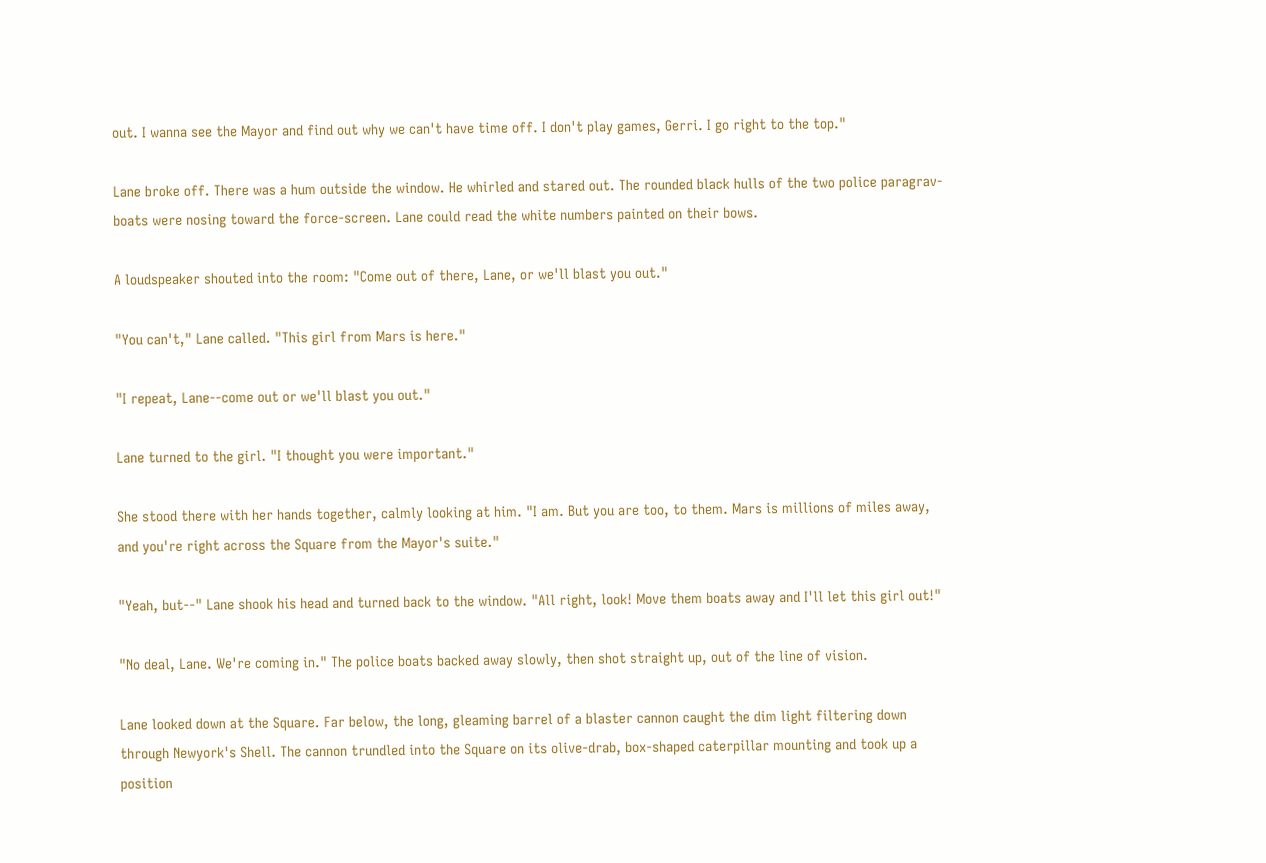out. I wanna see the Mayor and find out why we can't have time off. I don't play games, Gerri. I go right to the top."

Lane broke off. There was a hum outside the window. He whirled and stared out. The rounded black hulls of the two police paragrav-boats were nosing toward the force-screen. Lane could read the white numbers painted on their bows.

A loudspeaker shouted into the room: "Come out of there, Lane, or we'll blast you out."

"You can't," Lane called. "This girl from Mars is here."

"I repeat, Lane--come out or we'll blast you out."

Lane turned to the girl. "I thought you were important."

She stood there with her hands together, calmly looking at him. "I am. But you are too, to them. Mars is millions of miles away, and you're right across the Square from the Mayor's suite."

"Yeah, but--" Lane shook his head and turned back to the window. "All right, look! Move them boats away and I'll let this girl out!"

"No deal, Lane. We're coming in." The police boats backed away slowly, then shot straight up, out of the line of vision.

Lane looked down at the Square. Far below, the long, gleaming barrel of a blaster cannon caught the dim light filtering down through Newyork's Shell. The cannon trundled into the Square on its olive-drab, box-shaped caterpillar mounting and took up a position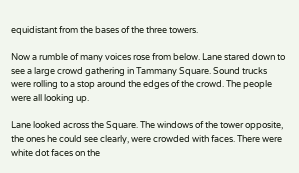equidistant from the bases of the three towers.

Now a rumble of many voices rose from below. Lane stared down to see a large crowd gathering in Tammany Square. Sound trucks were rolling to a stop around the edges of the crowd. The people were all looking up.

Lane looked across the Square. The windows of the tower opposite, the ones he could see clearly, were crowded with faces. There were white dot faces on the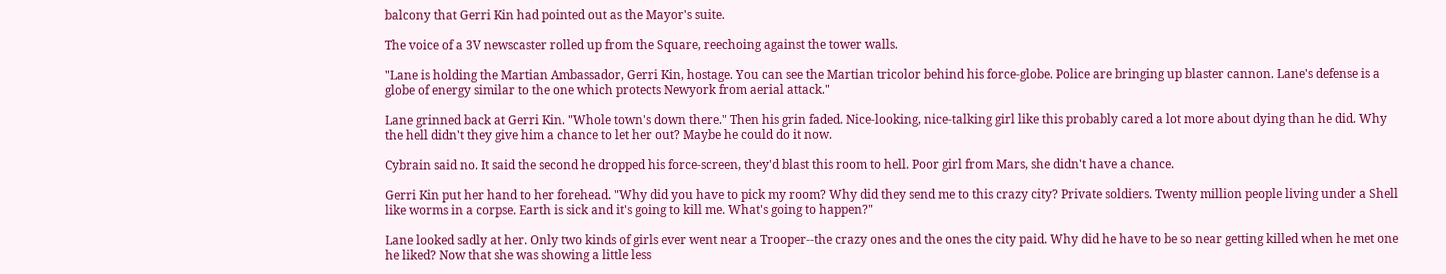balcony that Gerri Kin had pointed out as the Mayor's suite.

The voice of a 3V newscaster rolled up from the Square, reechoing against the tower walls.

"Lane is holding the Martian Ambassador, Gerri Kin, hostage. You can see the Martian tricolor behind his force-globe. Police are bringing up blaster cannon. Lane's defense is a globe of energy similar to the one which protects Newyork from aerial attack."

Lane grinned back at Gerri Kin. "Whole town's down there." Then his grin faded. Nice-looking, nice-talking girl like this probably cared a lot more about dying than he did. Why the hell didn't they give him a chance to let her out? Maybe he could do it now.

Cybrain said no. It said the second he dropped his force-screen, they'd blast this room to hell. Poor girl from Mars, she didn't have a chance.

Gerri Kin put her hand to her forehead. "Why did you have to pick my room? Why did they send me to this crazy city? Private soldiers. Twenty million people living under a Shell like worms in a corpse. Earth is sick and it's going to kill me. What's going to happen?"

Lane looked sadly at her. Only two kinds of girls ever went near a Trooper--the crazy ones and the ones the city paid. Why did he have to be so near getting killed when he met one he liked? Now that she was showing a little less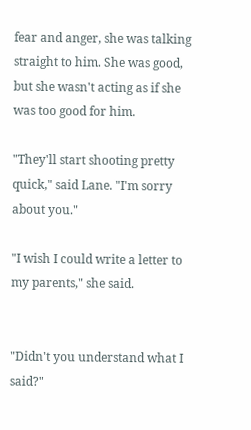fear and anger, she was talking straight to him. She was good, but she wasn't acting as if she was too good for him.

"They'll start shooting pretty quick," said Lane. "I'm sorry about you."

"I wish I could write a letter to my parents," she said.


"Didn't you understand what I said?"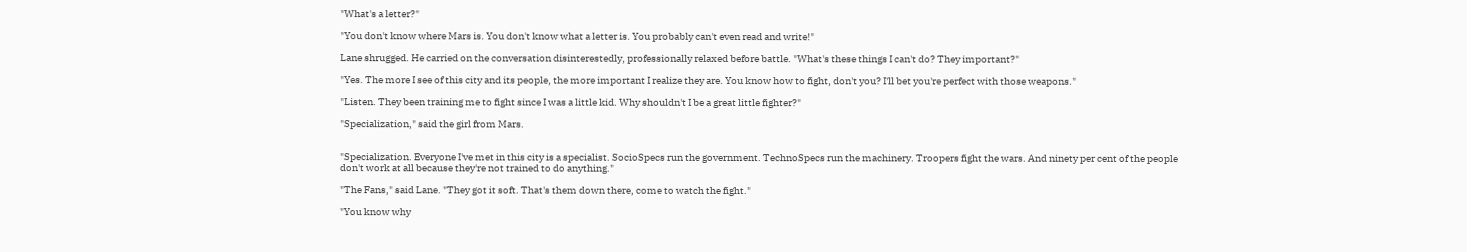"What's a letter?"

"You don't know where Mars is. You don't know what a letter is. You probably can't even read and write!"

Lane shrugged. He carried on the conversation disinterestedly, professionally relaxed before battle. "What's these things I can't do? They important?"

"Yes. The more I see of this city and its people, the more important I realize they are. You know how to fight, don't you? I'll bet you're perfect with those weapons."

"Listen. They been training me to fight since I was a little kid. Why shouldn't I be a great little fighter?"

"Specialization," said the girl from Mars.


"Specialization. Everyone I've met in this city is a specialist. SocioSpecs run the government. TechnoSpecs run the machinery. Troopers fight the wars. And ninety per cent of the people don't work at all because they're not trained to do anything."

"The Fans," said Lane. "They got it soft. That's them down there, come to watch the fight."

"You know why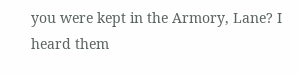you were kept in the Armory, Lane? I heard them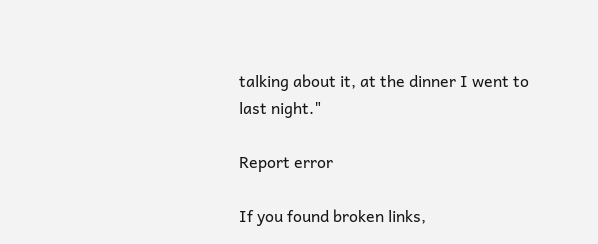talking about it, at the dinner I went to last night."

Report error

If you found broken links,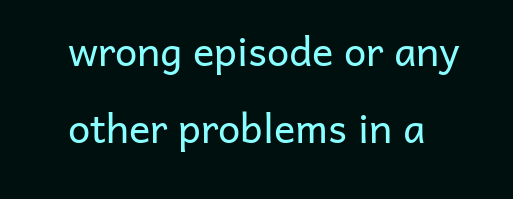wrong episode or any other problems in a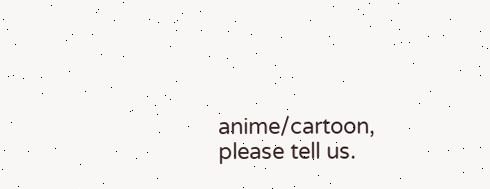anime/cartoon, please tell us.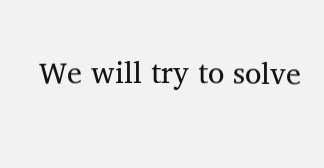We will try to solve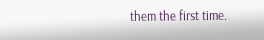them the first time.